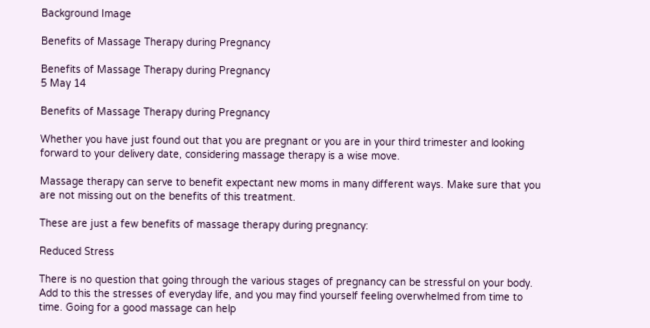Background Image

Benefits of Massage Therapy during Pregnancy

Benefits of Massage Therapy during Pregnancy
5 May 14

Benefits of Massage Therapy during Pregnancy

Whether you have just found out that you are pregnant or you are in your third trimester and looking forward to your delivery date, considering massage therapy is a wise move.

Massage therapy can serve to benefit expectant new moms in many different ways. Make sure that you are not missing out on the benefits of this treatment.

These are just a few benefits of massage therapy during pregnancy:

Reduced Stress

There is no question that going through the various stages of pregnancy can be stressful on your body. Add to this the stresses of everyday life, and you may find yourself feeling overwhelmed from time to time. Going for a good massage can help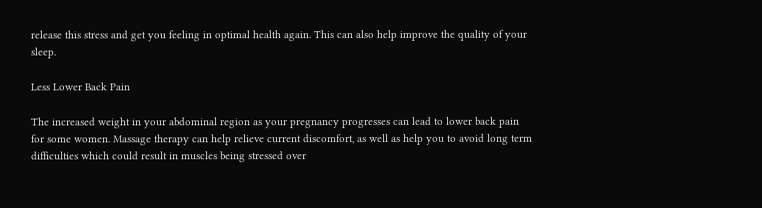release this stress and get you feeling in optimal health again. This can also help improve the quality of your sleep.

Less Lower Back Pain

The increased weight in your abdominal region as your pregnancy progresses can lead to lower back pain for some women. Massage therapy can help relieve current discomfort, as well as help you to avoid long term difficulties which could result in muscles being stressed over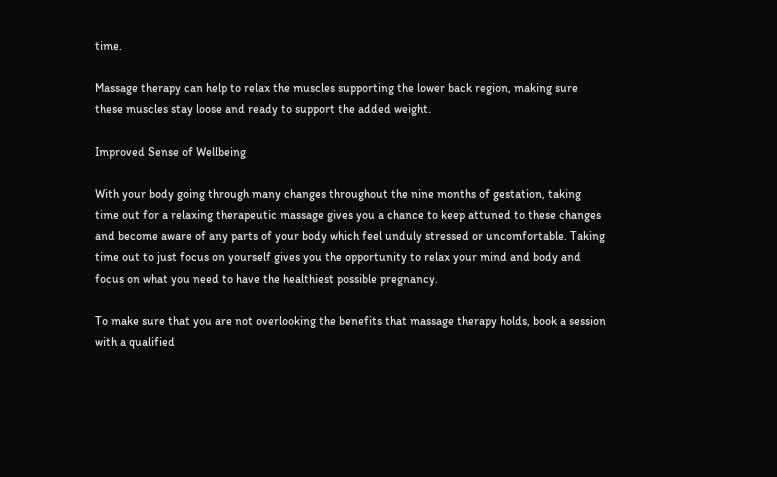time.

Massage therapy can help to relax the muscles supporting the lower back region, making sure these muscles stay loose and ready to support the added weight.

Improved Sense of Wellbeing

With your body going through many changes throughout the nine months of gestation, taking time out for a relaxing therapeutic massage gives you a chance to keep attuned to these changes and become aware of any parts of your body which feel unduly stressed or uncomfortable. Taking time out to just focus on yourself gives you the opportunity to relax your mind and body and focus on what you need to have the healthiest possible pregnancy.

To make sure that you are not overlooking the benefits that massage therapy holds, book a session with a qualified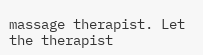massage therapist. Let the therapist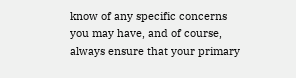know of any specific concerns you may have, and of course, always ensure that your primary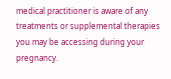medical practitioner is aware of any treatments or supplemental therapies you may be accessing during your pregnancy.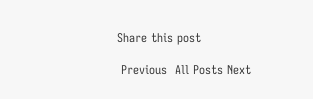Share this post

 Previous  All Posts Next